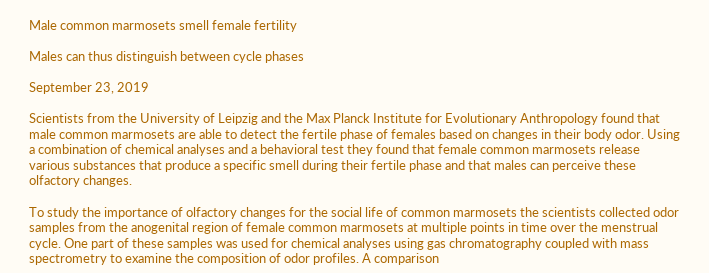Male common marmosets smell female fertility

Males can thus distinguish between cycle phases

September 23, 2019

Scientists from the University of Leipzig and the Max Planck Institute for Evolutionary Anthropology found that male common marmosets are able to detect the fertile phase of females based on changes in their body odor. Using a combination of chemical analyses and a behavioral test they found that female common marmosets release various substances that produce a specific smell during their fertile phase and that males can perceive these olfactory changes.

To study the importance of olfactory changes for the social life of common marmosets the scientists collected odor samples from the anogenital region of female common marmosets at multiple points in time over the menstrual cycle. One part of these samples was used for chemical analyses using gas chromatography coupled with mass spectrometry to examine the composition of odor profiles. A comparison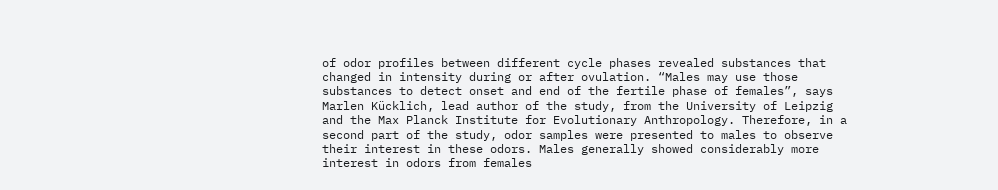of odor profiles between different cycle phases revealed substances that changed in intensity during or after ovulation. “Males may use those substances to detect onset and end of the fertile phase of females”, says Marlen Kücklich, lead author of the study, from the University of Leipzig and the Max Planck Institute for Evolutionary Anthropology. Therefore, in a second part of the study, odor samples were presented to males to observe their interest in these odors. Males generally showed considerably more interest in odors from females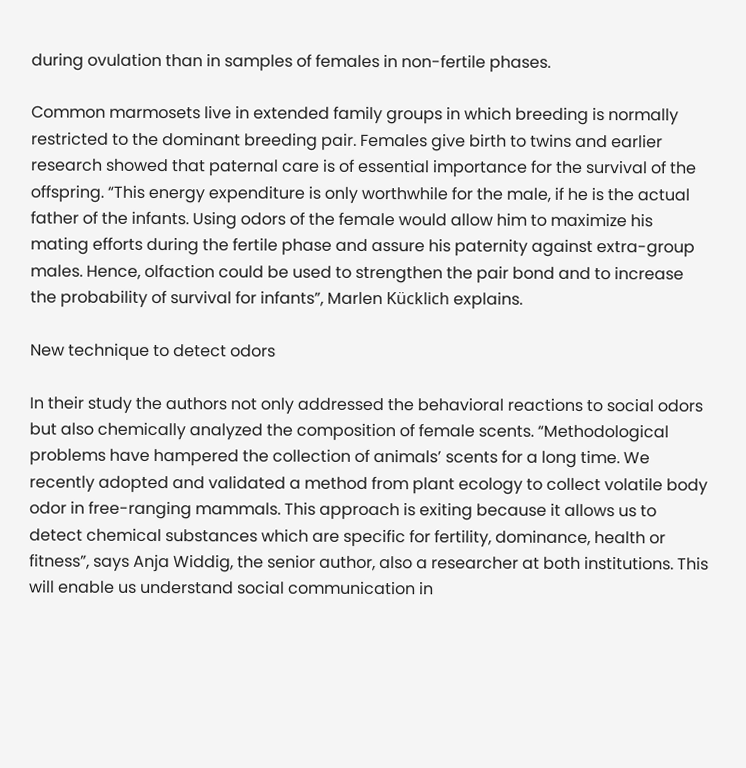during ovulation than in samples of females in non-fertile phases.

Common marmosets live in extended family groups in which breeding is normally restricted to the dominant breeding pair. Females give birth to twins and earlier research showed that paternal care is of essential importance for the survival of the offspring. “This energy expenditure is only worthwhile for the male, if he is the actual father of the infants. Using odors of the female would allow him to maximize his mating efforts during the fertile phase and assure his paternity against extra-group males. Hence, olfaction could be used to strengthen the pair bond and to increase the probability of survival for infants”, Marlen Kücklich explains.

New technique to detect odors

In their study the authors not only addressed the behavioral reactions to social odors but also chemically analyzed the composition of female scents. “Methodological problems have hampered the collection of animals’ scents for a long time. We recently adopted and validated a method from plant ecology to collect volatile body odor in free-ranging mammals. This approach is exiting because it allows us to detect chemical substances which are specific for fertility, dominance, health or fitness”, says Anja Widdig, the senior author, also a researcher at both institutions. This will enable us understand social communication in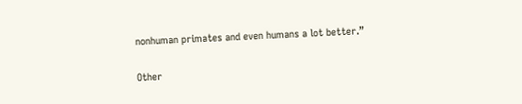nonhuman primates and even humans a lot better.”

Other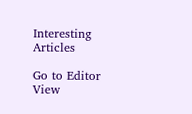Interesting Articles

Go to Editor View